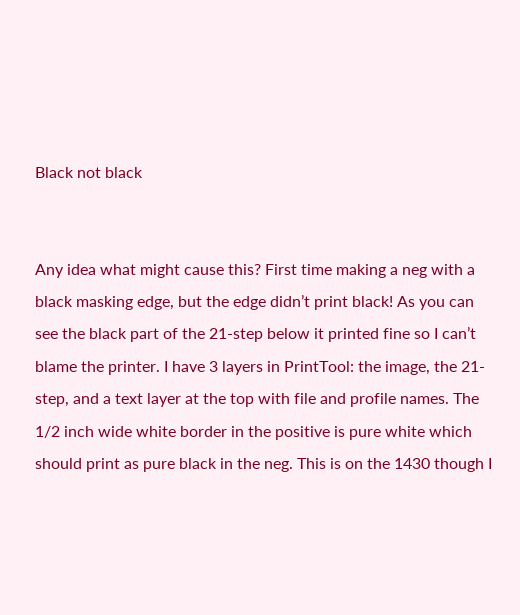Black not black


Any idea what might cause this? First time making a neg with a black masking edge, but the edge didn’t print black! As you can see the black part of the 21-step below it printed fine so I can’t blame the printer. I have 3 layers in PrintTool: the image, the 21-step, and a text layer at the top with file and profile names. The 1/2 inch wide white border in the positive is pure white which should print as pure black in the neg. This is on the 1430 though I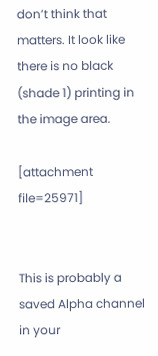don’t think that matters. It look like there is no black (shade 1) printing in the image area.

[attachment file=25971]


This is probably a saved Alpha channel in your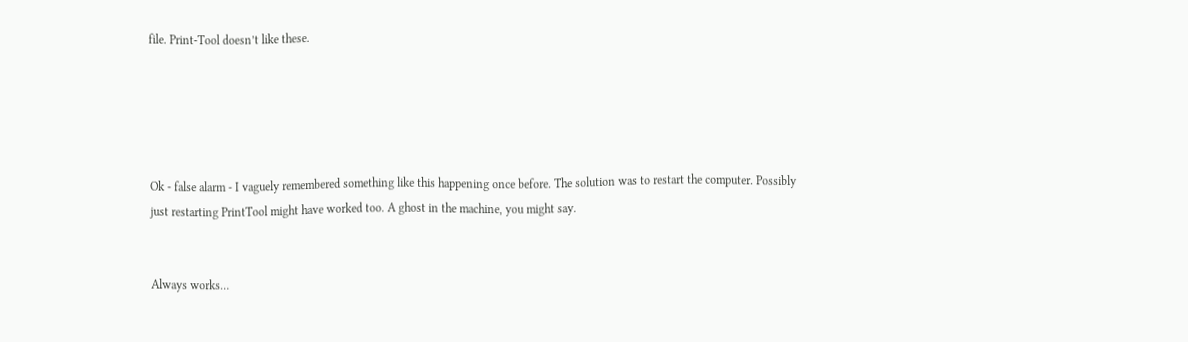file. Print-Tool doesn’t like these.





Ok - false alarm - I vaguely remembered something like this happening once before. The solution was to restart the computer. Possibly just restarting PrintTool might have worked too. A ghost in the machine, you might say.


Always works…